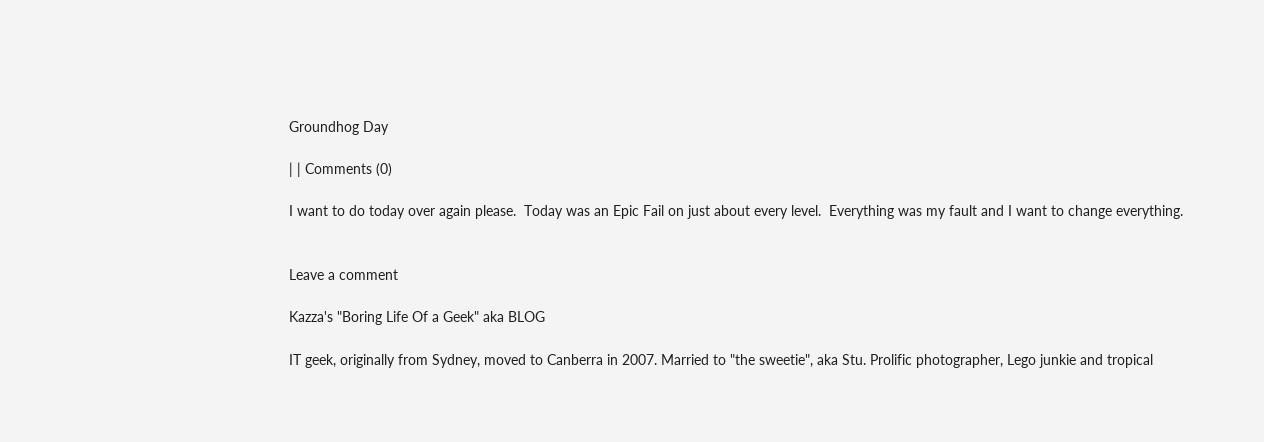Groundhog Day

| | Comments (0)

I want to do today over again please.  Today was an Epic Fail on just about every level.  Everything was my fault and I want to change everything.


Leave a comment

Kazza's "Boring Life Of a Geek" aka BLOG

IT geek, originally from Sydney, moved to Canberra in 2007. Married to "the sweetie", aka Stu. Prolific photographer, Lego junkie and tropical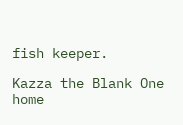fish keeper.

Kazza the Blank One home